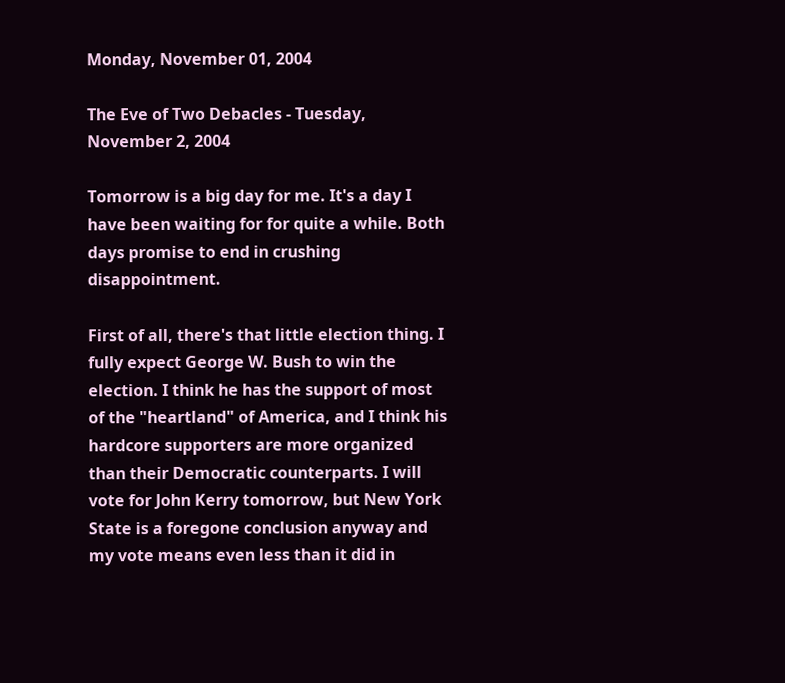Monday, November 01, 2004

The Eve of Two Debacles - Tuesday, November 2, 2004

Tomorrow is a big day for me. It's a day I have been waiting for for quite a while. Both days promise to end in crushing disappointment.

First of all, there's that little election thing. I fully expect George W. Bush to win the election. I think he has the support of most of the "heartland" of America, and I think his hardcore supporters are more organized than their Democratic counterparts. I will vote for John Kerry tomorrow, but New York State is a foregone conclusion anyway and my vote means even less than it did in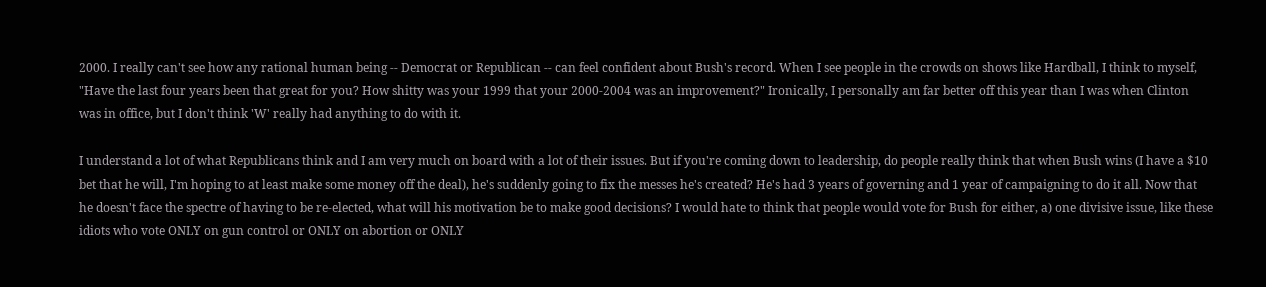2000. I really can't see how any rational human being -- Democrat or Republican -- can feel confident about Bush's record. When I see people in the crowds on shows like Hardball, I think to myself, "Have the last four years been that great for you? How shitty was your 1999 that your 2000-2004 was an improvement?" Ironically, I personally am far better off this year than I was when Clinton was in office, but I don't think 'W' really had anything to do with it.

I understand a lot of what Republicans think and I am very much on board with a lot of their issues. But if you're coming down to leadership, do people really think that when Bush wins (I have a $10 bet that he will, I'm hoping to at least make some money off the deal), he's suddenly going to fix the messes he's created? He's had 3 years of governing and 1 year of campaigning to do it all. Now that he doesn't face the spectre of having to be re-elected, what will his motivation be to make good decisions? I would hate to think that people would vote for Bush for either, a) one divisive issue, like these idiots who vote ONLY on gun control or ONLY on abortion or ONLY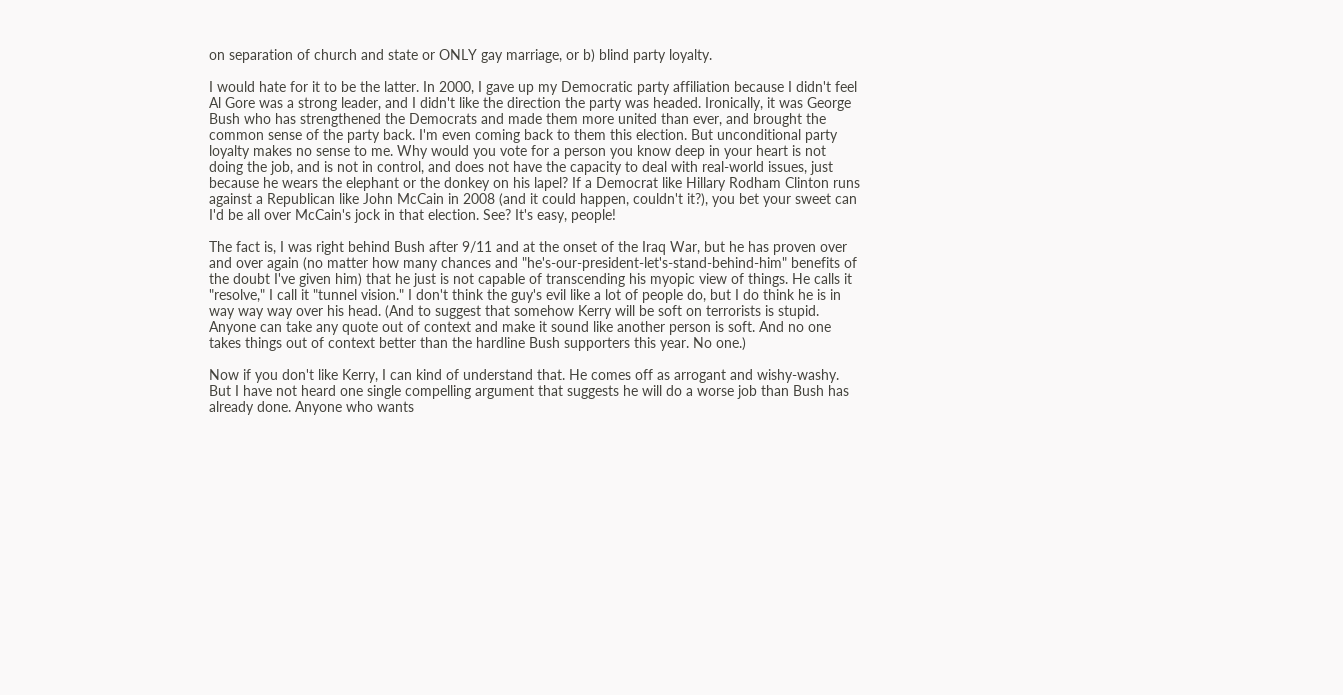on separation of church and state or ONLY gay marriage, or b) blind party loyalty.

I would hate for it to be the latter. In 2000, I gave up my Democratic party affiliation because I didn't feel Al Gore was a strong leader, and I didn't like the direction the party was headed. Ironically, it was George Bush who has strengthened the Democrats and made them more united than ever, and brought the common sense of the party back. I'm even coming back to them this election. But unconditional party loyalty makes no sense to me. Why would you vote for a person you know deep in your heart is not doing the job, and is not in control, and does not have the capacity to deal with real-world issues, just because he wears the elephant or the donkey on his lapel? If a Democrat like Hillary Rodham Clinton runs against a Republican like John McCain in 2008 (and it could happen, couldn't it?), you bet your sweet can I'd be all over McCain's jock in that election. See? It's easy, people!

The fact is, I was right behind Bush after 9/11 and at the onset of the Iraq War, but he has proven over and over again (no matter how many chances and "he's-our-president-let's-stand-behind-him" benefits of the doubt I've given him) that he just is not capable of transcending his myopic view of things. He calls it "resolve," I call it "tunnel vision." I don't think the guy's evil like a lot of people do, but I do think he is in way way way over his head. (And to suggest that somehow Kerry will be soft on terrorists is stupid. Anyone can take any quote out of context and make it sound like another person is soft. And no one takes things out of context better than the hardline Bush supporters this year. No one.)

Now if you don't like Kerry, I can kind of understand that. He comes off as arrogant and wishy-washy. But I have not heard one single compelling argument that suggests he will do a worse job than Bush has already done. Anyone who wants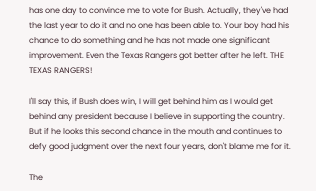has one day to convince me to vote for Bush. Actually, they've had the last year to do it and no one has been able to. Your boy had his chance to do something and he has not made one significant improvement. Even the Texas Rangers got better after he left. THE TEXAS RANGERS!

I'll say this, if Bush does win, I will get behind him as I would get behind any president because I believe in supporting the country. But if he looks this second chance in the mouth and continues to defy good judgment over the next four years, don't blame me for it.

The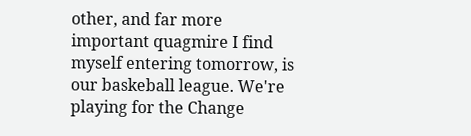other, and far more important quagmire I find myself entering tomorrow, is our baskeball league. We're playing for the Change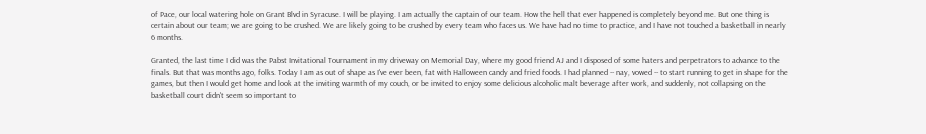of Pace, our local watering hole on Grant Blvd in Syracuse. I will be playing. I am actually the captain of our team. How the hell that ever happened is completely beyond me. But one thing is certain about our team; we are going to be crushed. We are likely going to be crushed by every team who faces us. We have had no time to practice, and I have not touched a basketball in nearly 6 months.

Granted, the last time I did was the Pabst Invitational Tournament in my driveway on Memorial Day, where my good friend AJ and I disposed of some haters and perpetrators to advance to the finals. But that was months ago, folks. Today I am as out of shape as I've ever been, fat with Halloween candy and fried foods. I had planned -- nay, vowed -- to start running to get in shape for the games, but then I would get home and look at the inviting warmth of my couch, or be invited to enjoy some delicious alcoholic malt beverage after work, and suddenly, not collapsing on the basketball court didn't seem so important to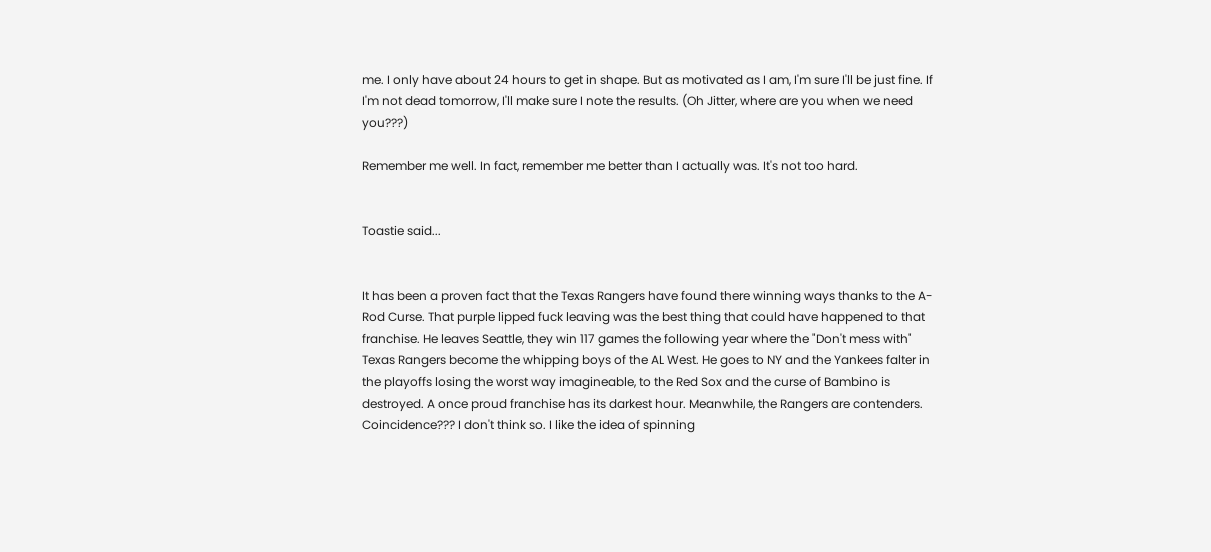me. I only have about 24 hours to get in shape. But as motivated as I am, I'm sure I'll be just fine. If I'm not dead tomorrow, I'll make sure I note the results. (Oh Jitter, where are you when we need you???)

Remember me well. In fact, remember me better than I actually was. It's not too hard.


Toastie said...


It has been a proven fact that the Texas Rangers have found there winning ways thanks to the A-Rod Curse. That purple lipped fuck leaving was the best thing that could have happened to that franchise. He leaves Seattle, they win 117 games the following year where the "Don't mess with" Texas Rangers become the whipping boys of the AL West. He goes to NY and the Yankees falter in the playoffs losing the worst way imagineable, to the Red Sox and the curse of Bambino is destroyed. A once proud franchise has its darkest hour. Meanwhile, the Rangers are contenders. Coincidence??? I don't think so. I like the idea of spinning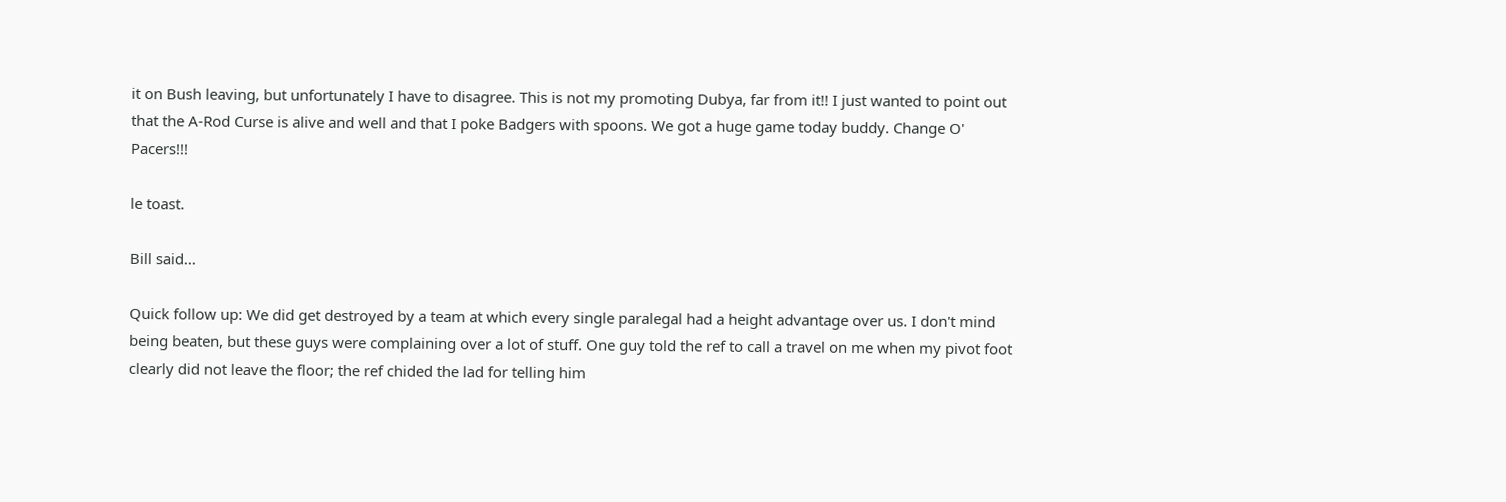it on Bush leaving, but unfortunately I have to disagree. This is not my promoting Dubya, far from it!! I just wanted to point out that the A-Rod Curse is alive and well and that I poke Badgers with spoons. We got a huge game today buddy. Change O' Pacers!!!

le toast.

Bill said...

Quick follow up: We did get destroyed by a team at which every single paralegal had a height advantage over us. I don't mind being beaten, but these guys were complaining over a lot of stuff. One guy told the ref to call a travel on me when my pivot foot clearly did not leave the floor; the ref chided the lad for telling him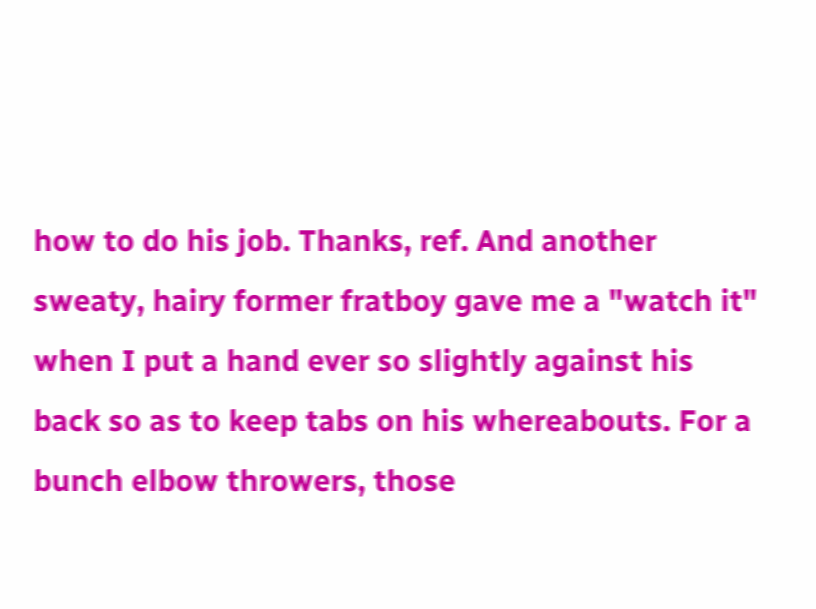how to do his job. Thanks, ref. And another sweaty, hairy former fratboy gave me a "watch it" when I put a hand ever so slightly against his back so as to keep tabs on his whereabouts. For a bunch elbow throwers, those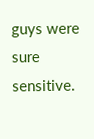guys were sure sensitive.